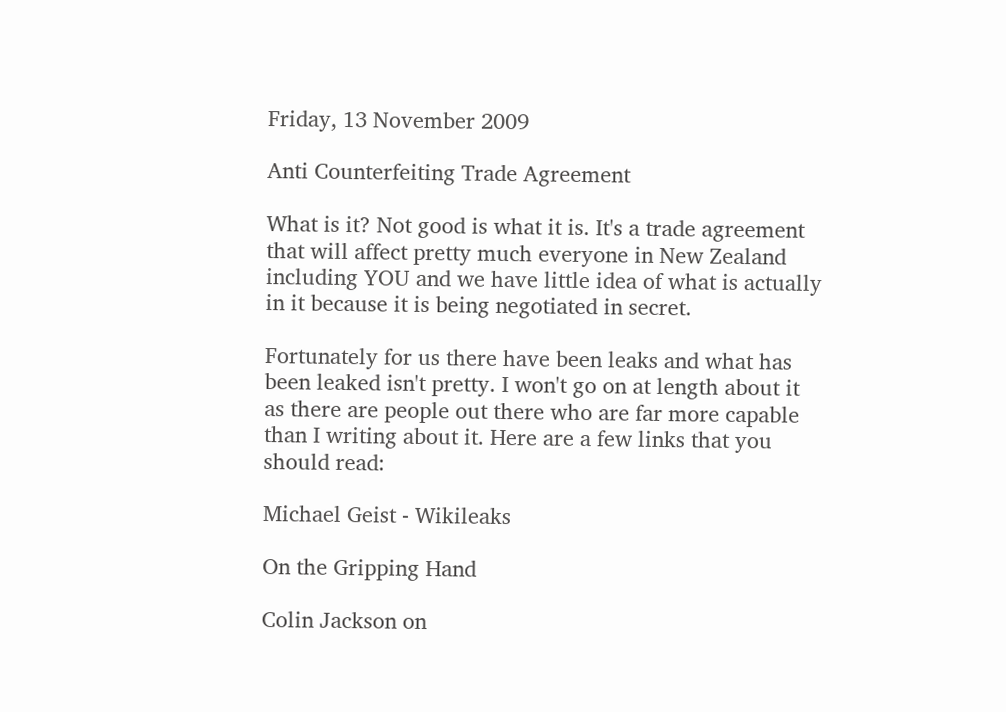Friday, 13 November 2009

Anti Counterfeiting Trade Agreement

What is it? Not good is what it is. It's a trade agreement that will affect pretty much everyone in New Zealand including YOU and we have little idea of what is actually in it because it is being negotiated in secret.

Fortunately for us there have been leaks and what has been leaked isn't pretty. I won't go on at length about it as there are people out there who are far more capable than I writing about it. Here are a few links that you should read:

Michael Geist - Wikileaks

On the Gripping Hand

Colin Jackson on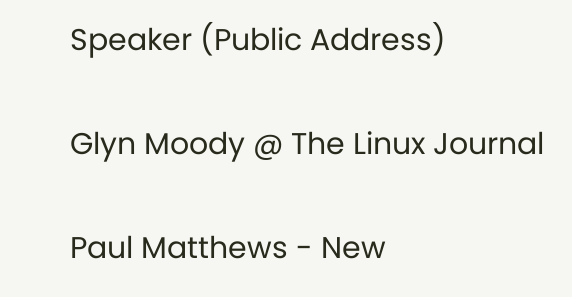Speaker (Public Address)

Glyn Moody @ The Linux Journal

Paul Matthews - New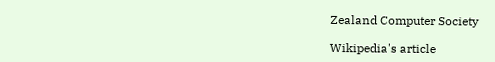Zealand Computer Society

Wikipedia's article